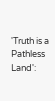'Truth is a Pathless Land':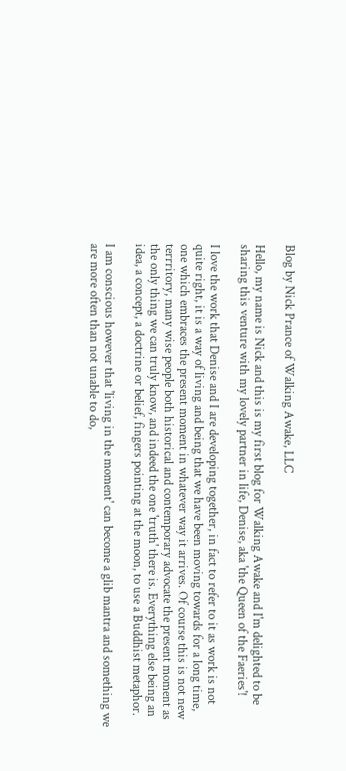Blog by Nick Prance of Walking Awake, LLC

Hello, my name is Nick and this is my first blog for Walking Awake and I'm delighted to be sharing this venture with my lovely partner in life, Denise, aka 'the Queen of the Faeries'!

I love the work that Denise and I are developing together, in fact to refer to it as work is not quite right, it is a way of living and being that we have been moving towards for a long time, one which embraces the present moment in whatever way it arrives. Of course this is not new terrritory, many wise people both historical and contemporary advocate the present moment as the only thing we can truly know, and indeed the one 'truth' there is. Everything else being an idea, a concept, a doctrine or belief, fingers pointing at the moon, to use a Buddhist metaphor.

I am conscious however that 'living in the moment' can become a glib mantra and something we are more often than not unable to do,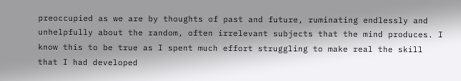preoccupied as we are by thoughts of past and future, ruminating endlessly and unhelpfully about the random, often irrelevant subjects that the mind produces. I know this to be true as I spent much effort struggling to make real the skill that I had developed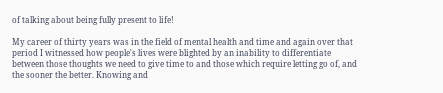of talking about being fully present to life!

My career of thirty years was in the field of mental health and time and again over that period I witnessed how people's lives were blighted by an inability to differentiate between those thoughts we need to give time to and those which require letting go of, and the sooner the better. Knowing and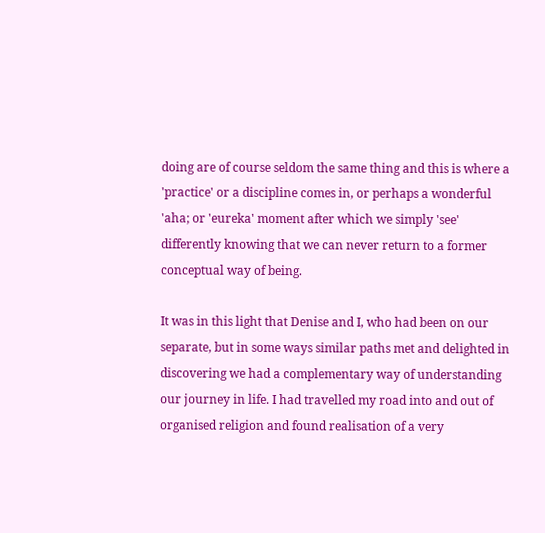doing are of course seldom the same thing and this is where a 'practice' or a discipline comes in, or perhaps a wonderful 'aha; or 'eureka' moment after which we simply 'see' differently knowing that we can never return to a former conceptual way of being.

It was in this light that Denise and I, who had been on our separate, but in some ways similar paths met and delighted in discovering we had a complementary way of understanding our journey in life. I had travelled my road into and out of organised religion and found realisation of a very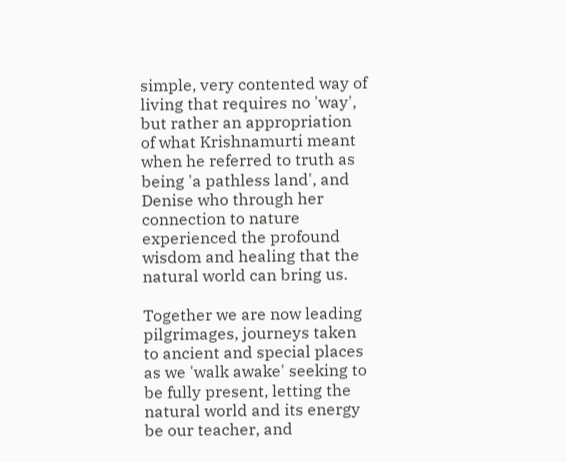simple, very contented way of living that requires no 'way', but rather an appropriation of what Krishnamurti meant when he referred to truth as being 'a pathless land', and Denise who through her connection to nature experienced the profound wisdom and healing that the natural world can bring us.

Together we are now leading pilgrimages, journeys taken to ancient and special places as we 'walk awake' seeking to be fully present, letting the natural world and its energy be our teacher, and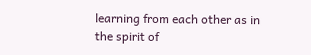learning from each other as in the spirit of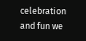celebration and fun we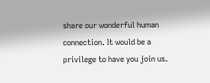share our wonderful human connection. It would be a privilege to have you join us.